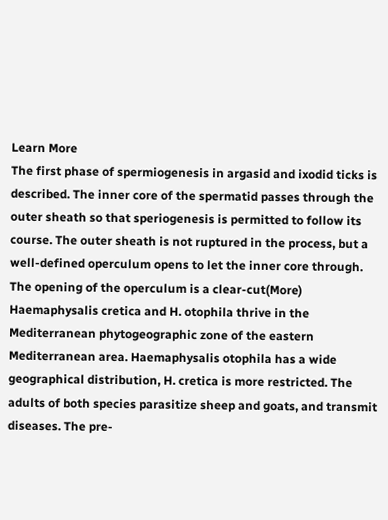Learn More
The first phase of spermiogenesis in argasid and ixodid ticks is described. The inner core of the spermatid passes through the outer sheath so that speriogenesis is permitted to follow its course. The outer sheath is not ruptured in the process, but a well-defined operculum opens to let the inner core through. The opening of the operculum is a clear-cut(More)
Haemaphysalis cretica and H. otophila thrive in the Mediterranean phytogeographic zone of the eastern Mediterranean area. Haemaphysalis otophila has a wide geographical distribution, H. cretica is more restricted. The adults of both species parasitize sheep and goats, and transmit diseases. The pre-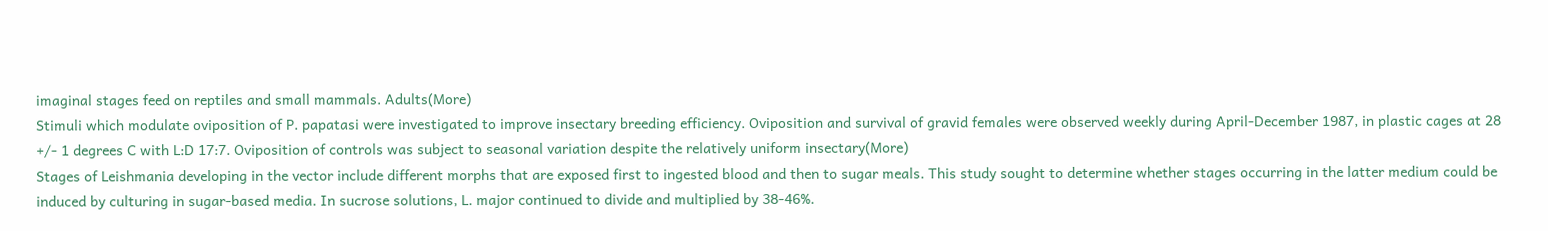imaginal stages feed on reptiles and small mammals. Adults(More)
Stimuli which modulate oviposition of P. papatasi were investigated to improve insectary breeding efficiency. Oviposition and survival of gravid females were observed weekly during April-December 1987, in plastic cages at 28 +/- 1 degrees C with L:D 17:7. Oviposition of controls was subject to seasonal variation despite the relatively uniform insectary(More)
Stages of Leishmania developing in the vector include different morphs that are exposed first to ingested blood and then to sugar meals. This study sought to determine whether stages occurring in the latter medium could be induced by culturing in sugar-based media. In sucrose solutions, L. major continued to divide and multiplied by 38-46%.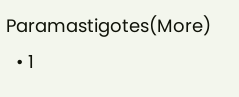Paramastigotes(More)
  • 1